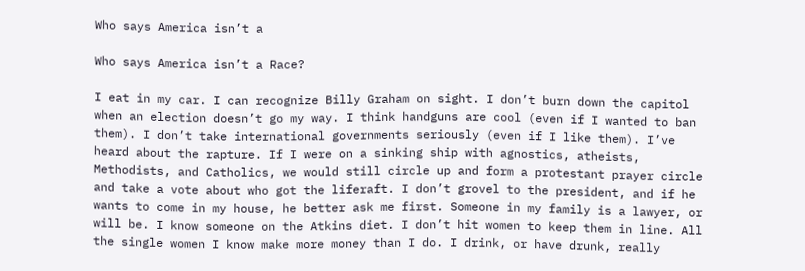Who says America isn’t a

Who says America isn’t a Race?

I eat in my car. I can recognize Billy Graham on sight. I don’t burn down the capitol when an election doesn’t go my way. I think handguns are cool (even if I wanted to ban them). I don’t take international governments seriously (even if I like them). I’ve heard about the rapture. If I were on a sinking ship with agnostics, atheists, Methodists, and Catholics, we would still circle up and form a protestant prayer circle and take a vote about who got the liferaft. I don’t grovel to the president, and if he wants to come in my house, he better ask me first. Someone in my family is a lawyer, or will be. I know someone on the Atkins diet. I don’t hit women to keep them in line. All the single women I know make more money than I do. I drink, or have drunk, really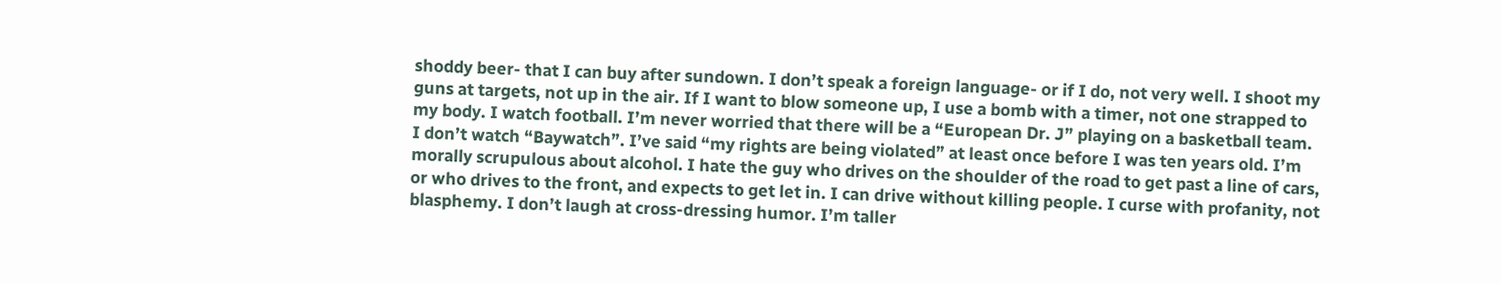shoddy beer- that I can buy after sundown. I don’t speak a foreign language- or if I do, not very well. I shoot my guns at targets, not up in the air. If I want to blow someone up, I use a bomb with a timer, not one strapped to my body. I watch football. I’m never worried that there will be a “European Dr. J” playing on a basketball team. I don’t watch “Baywatch”. I’ve said “my rights are being violated” at least once before I was ten years old. I’m morally scrupulous about alcohol. I hate the guy who drives on the shoulder of the road to get past a line of cars, or who drives to the front, and expects to get let in. I can drive without killing people. I curse with profanity, not blasphemy. I don’t laugh at cross-dressing humor. I’m taller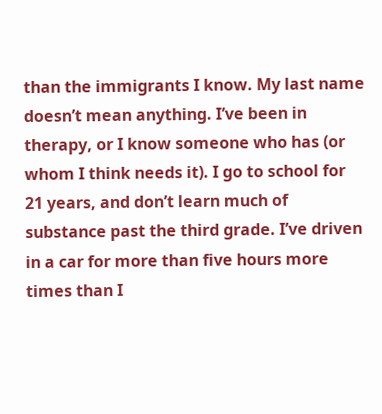than the immigrants I know. My last name doesn’t mean anything. I’ve been in therapy, or I know someone who has (or whom I think needs it). I go to school for 21 years, and don’t learn much of substance past the third grade. I’ve driven in a car for more than five hours more times than I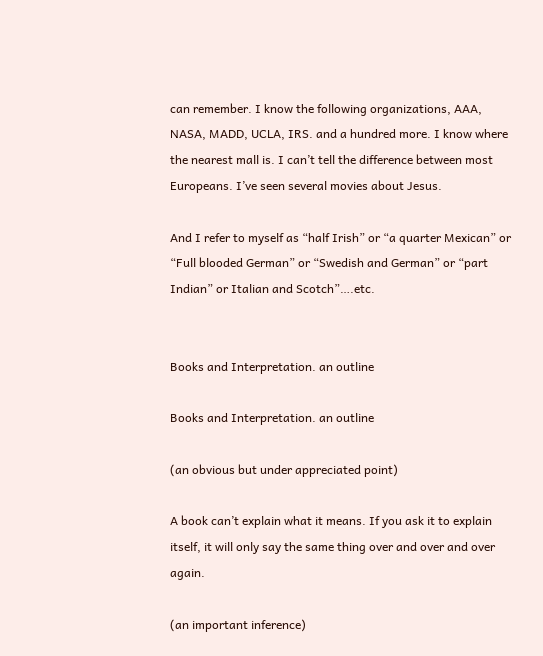can remember. I know the following organizations, AAA, NASA, MADD, UCLA, IRS. and a hundred more. I know where the nearest mall is. I can’t tell the difference between most Europeans. I’ve seen several movies about Jesus.

And I refer to myself as “half Irish” or “a quarter Mexican” or “Full blooded German” or “Swedish and German” or “part Indian” or Italian and Scotch”….etc.


Books and Interpretation. an outline

Books and Interpretation. an outline

(an obvious but under appreciated point)

A book can’t explain what it means. If you ask it to explain itself, it will only say the same thing over and over and over again.

(an important inference)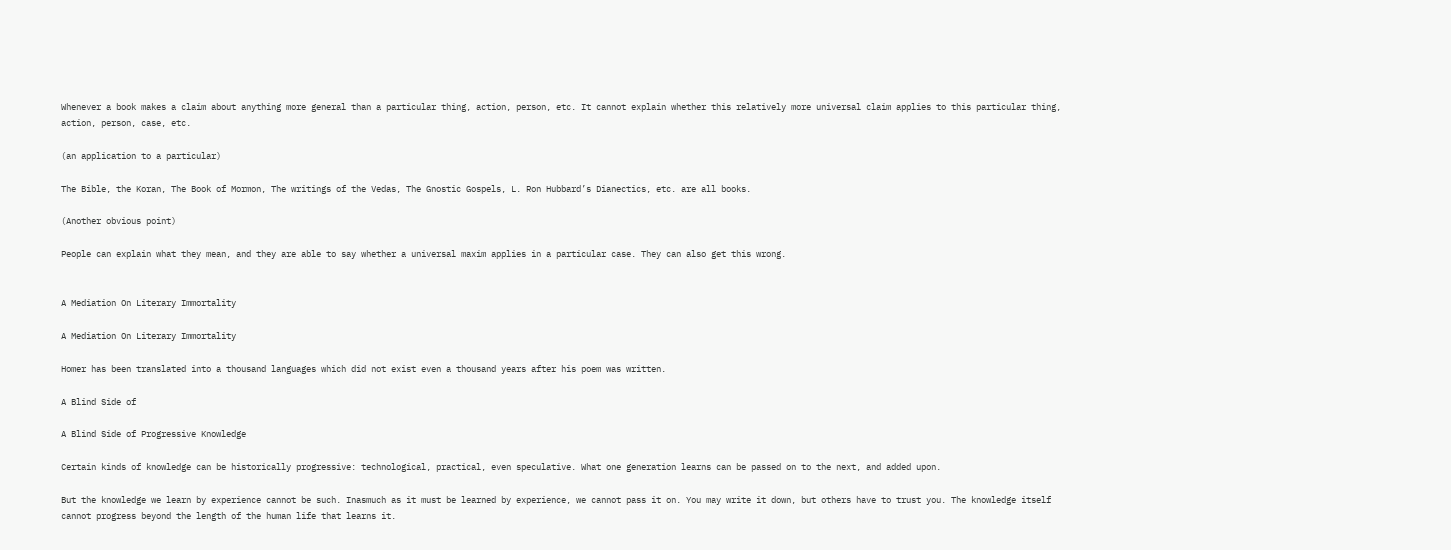Whenever a book makes a claim about anything more general than a particular thing, action, person, etc. It cannot explain whether this relatively more universal claim applies to this particular thing, action, person, case, etc.

(an application to a particular)

The Bible, the Koran, The Book of Mormon, The writings of the Vedas, The Gnostic Gospels, L. Ron Hubbard’s Dianectics, etc. are all books.

(Another obvious point)

People can explain what they mean, and they are able to say whether a universal maxim applies in a particular case. They can also get this wrong.


A Mediation On Literary Immortality

A Mediation On Literary Immortality

Homer has been translated into a thousand languages which did not exist even a thousand years after his poem was written.

A Blind Side of

A Blind Side of Progressive Knowledge

Certain kinds of knowledge can be historically progressive: technological, practical, even speculative. What one generation learns can be passed on to the next, and added upon.

But the knowledge we learn by experience cannot be such. Inasmuch as it must be learned by experience, we cannot pass it on. You may write it down, but others have to trust you. The knowledge itself cannot progress beyond the length of the human life that learns it.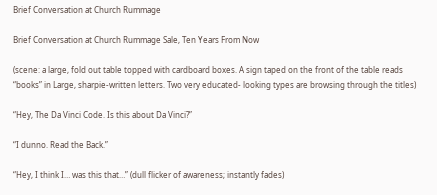Brief Conversation at Church Rummage

Brief Conversation at Church Rummage Sale, Ten Years From Now

(scene: a large, fold out table topped with cardboard boxes. A sign taped on the front of the table reads “books” in Large, sharpie-written letters. Two very educated- looking types are browsing through the titles)

“Hey, The Da Vinci Code. Is this about Da Vinci?”

“I dunno. Read the Back.”

“Hey, I think I… was this that…” (dull flicker of awareness; instantly fades)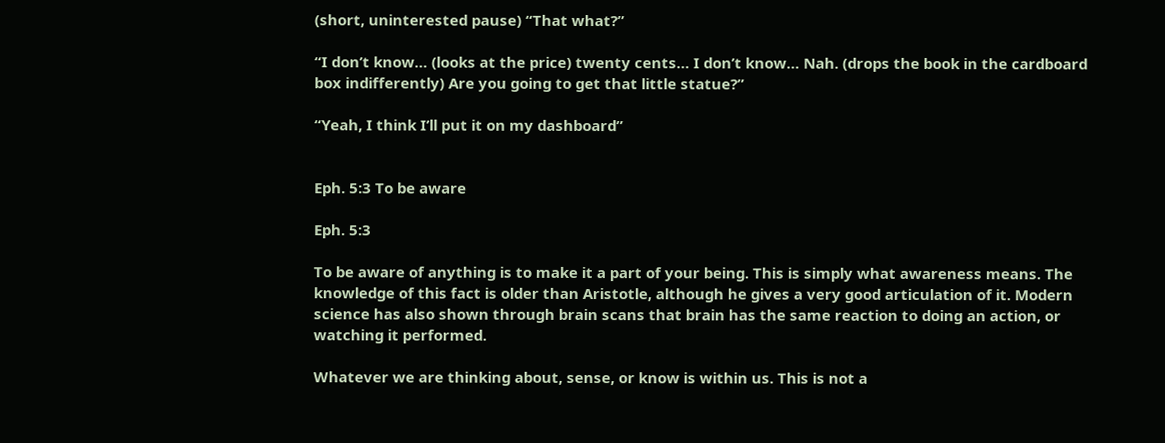(short, uninterested pause) “That what?”

“I don’t know… (looks at the price) twenty cents… I don’t know… Nah. (drops the book in the cardboard box indifferently) Are you going to get that little statue?”

“Yeah, I think I’ll put it on my dashboard”


Eph. 5:3 To be aware

Eph. 5:3

To be aware of anything is to make it a part of your being. This is simply what awareness means. The knowledge of this fact is older than Aristotle, although he gives a very good articulation of it. Modern science has also shown through brain scans that brain has the same reaction to doing an action, or watching it performed.

Whatever we are thinking about, sense, or know is within us. This is not a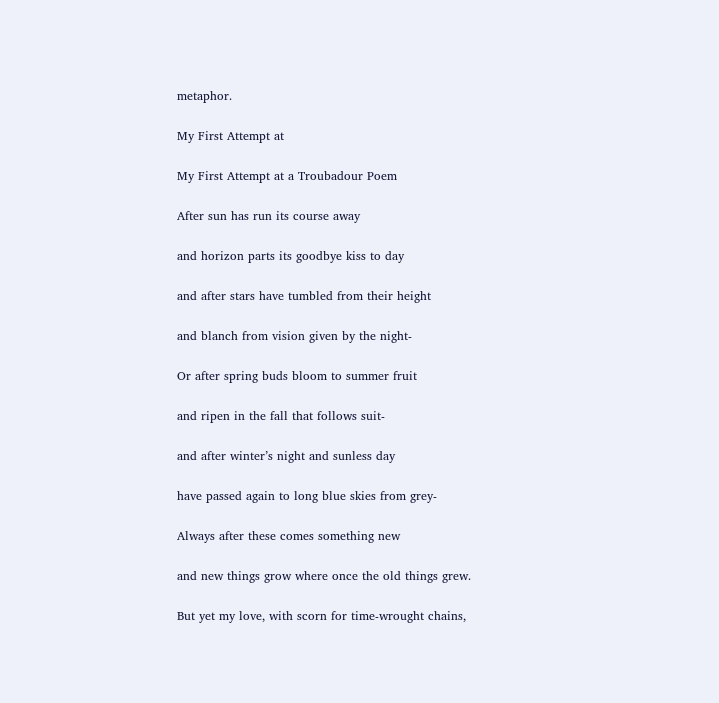metaphor.

My First Attempt at

My First Attempt at a Troubadour Poem

After sun has run its course away

and horizon parts its goodbye kiss to day

and after stars have tumbled from their height

and blanch from vision given by the night-

Or after spring buds bloom to summer fruit

and ripen in the fall that follows suit-

and after winter’s night and sunless day

have passed again to long blue skies from grey-

Always after these comes something new

and new things grow where once the old things grew.

But yet my love, with scorn for time-wrought chains,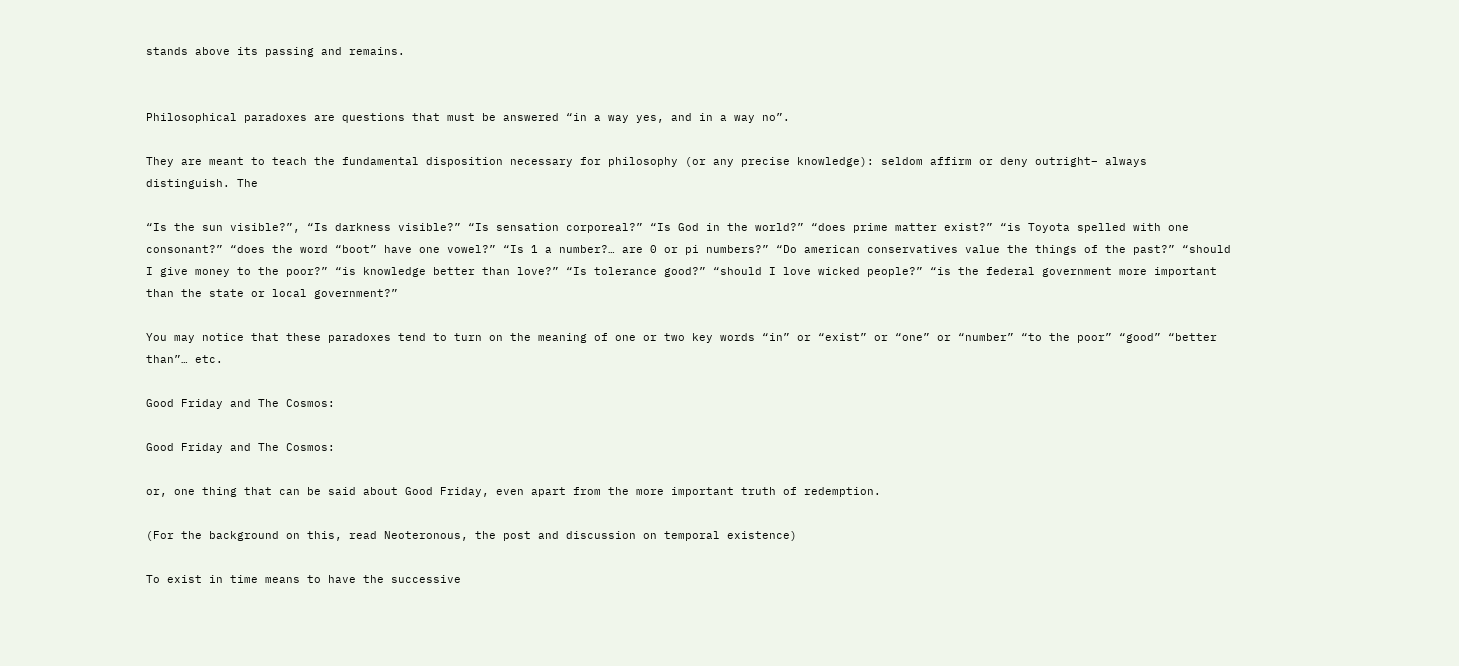stands above its passing and remains.


Philosophical paradoxes are questions that must be answered “in a way yes, and in a way no”.

They are meant to teach the fundamental disposition necessary for philosophy (or any precise knowledge): seldom affirm or deny outright– always distinguish. The

“Is the sun visible?”, “Is darkness visible?” “Is sensation corporeal?” “Is God in the world?” “does prime matter exist?” “is Toyota spelled with one consonant?” “does the word “boot” have one vowel?” “Is 1 a number?… are 0 or pi numbers?” “Do american conservatives value the things of the past?” “should I give money to the poor?” “is knowledge better than love?” “Is tolerance good?” “should I love wicked people?” “is the federal government more important than the state or local government?”

You may notice that these paradoxes tend to turn on the meaning of one or two key words “in” or “exist” or “one” or “number” “to the poor” “good” “better than”… etc.

Good Friday and The Cosmos:

Good Friday and The Cosmos:

or, one thing that can be said about Good Friday, even apart from the more important truth of redemption.

(For the background on this, read Neoteronous, the post and discussion on temporal existence)

To exist in time means to have the successive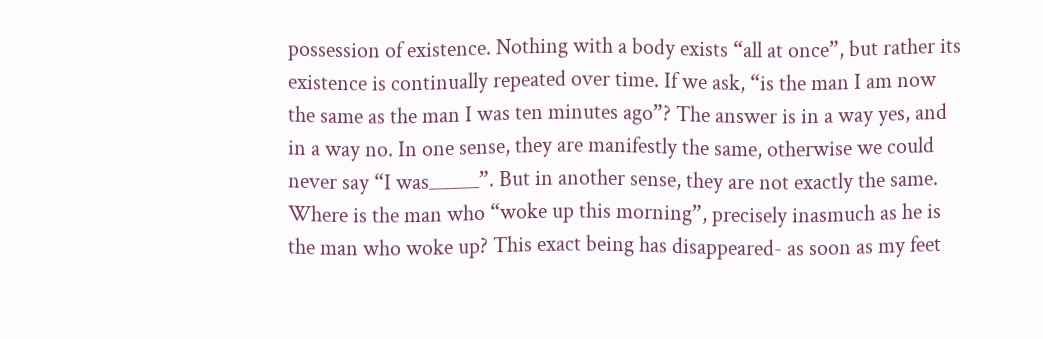possession of existence. Nothing with a body exists “all at once”, but rather its existence is continually repeated over time. If we ask, “is the man I am now the same as the man I was ten minutes ago”? The answer is in a way yes, and in a way no. In one sense, they are manifestly the same, otherwise we could never say “I was_____”. But in another sense, they are not exactly the same. Where is the man who “woke up this morning”, precisely inasmuch as he is the man who woke up? This exact being has disappeared- as soon as my feet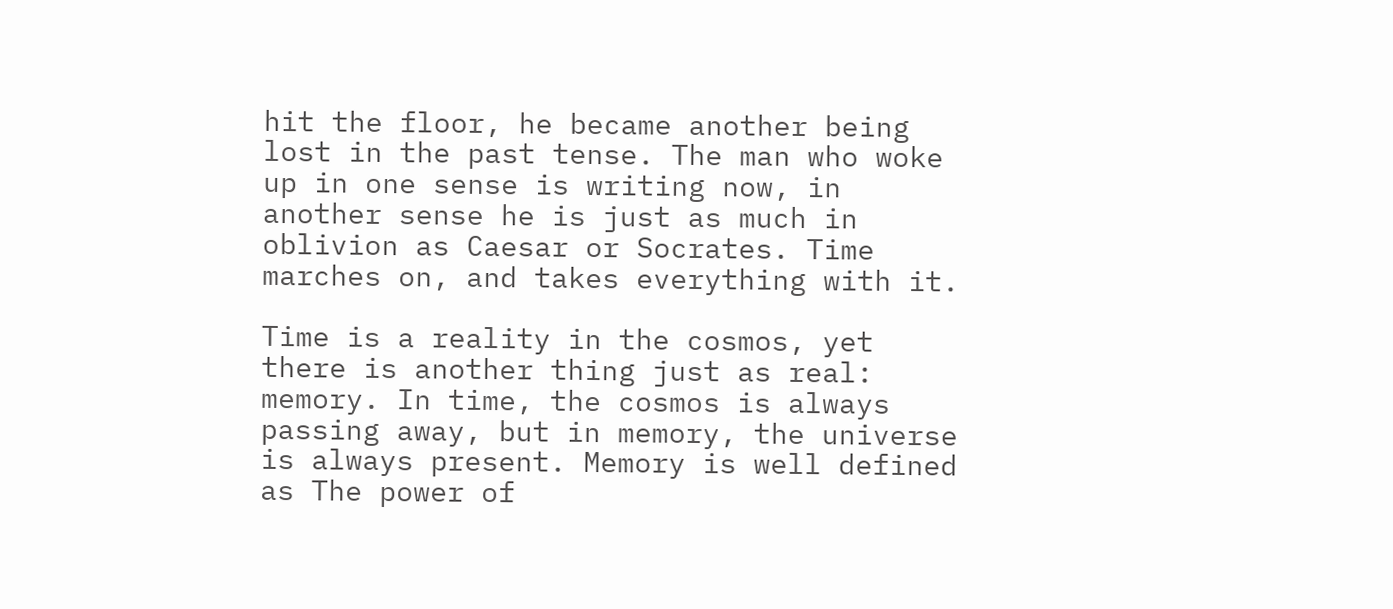hit the floor, he became another being lost in the past tense. The man who woke up in one sense is writing now, in another sense he is just as much in oblivion as Caesar or Socrates. Time marches on, and takes everything with it.

Time is a reality in the cosmos, yet there is another thing just as real: memory. In time, the cosmos is always passing away, but in memory, the universe is always present. Memory is well defined as The power of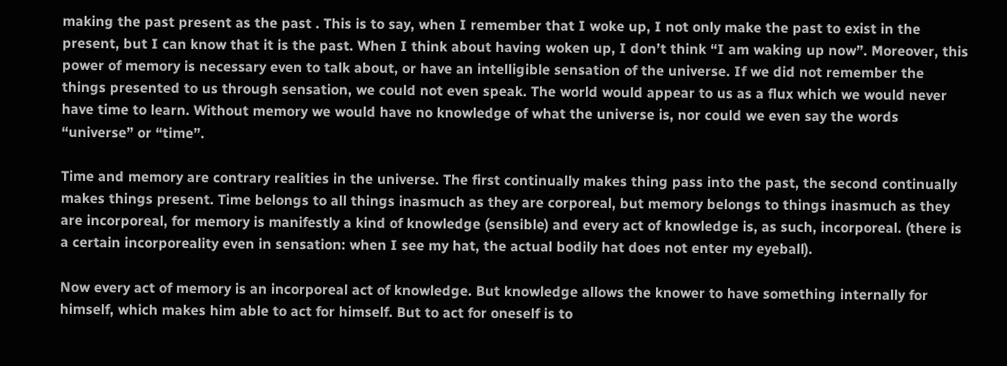making the past present as the past . This is to say, when I remember that I woke up, I not only make the past to exist in the present, but I can know that it is the past. When I think about having woken up, I don’t think “I am waking up now”. Moreover, this power of memory is necessary even to talk about, or have an intelligible sensation of the universe. If we did not remember the things presented to us through sensation, we could not even speak. The world would appear to us as a flux which we would never have time to learn. Without memory we would have no knowledge of what the universe is, nor could we even say the words “universe” or “time”.

Time and memory are contrary realities in the universe. The first continually makes thing pass into the past, the second continually makes things present. Time belongs to all things inasmuch as they are corporeal, but memory belongs to things inasmuch as they are incorporeal, for memory is manifestly a kind of knowledge (sensible) and every act of knowledge is, as such, incorporeal. (there is a certain incorporeality even in sensation: when I see my hat, the actual bodily hat does not enter my eyeball).

Now every act of memory is an incorporeal act of knowledge. But knowledge allows the knower to have something internally for himself, which makes him able to act for himself. But to act for oneself is to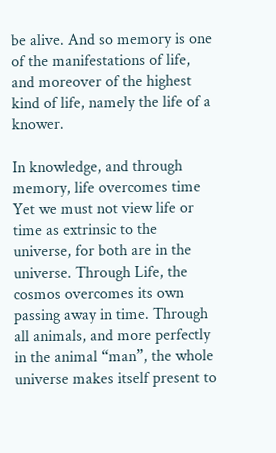be alive. And so memory is one of the manifestations of life, and moreover of the highest kind of life, namely the life of a knower.

In knowledge, and through memory, life overcomes time Yet we must not view life or time as extrinsic to the universe, for both are in the universe. Through Life, the cosmos overcomes its own passing away in time. Through all animals, and more perfectly in the animal “man”, the whole universe makes itself present to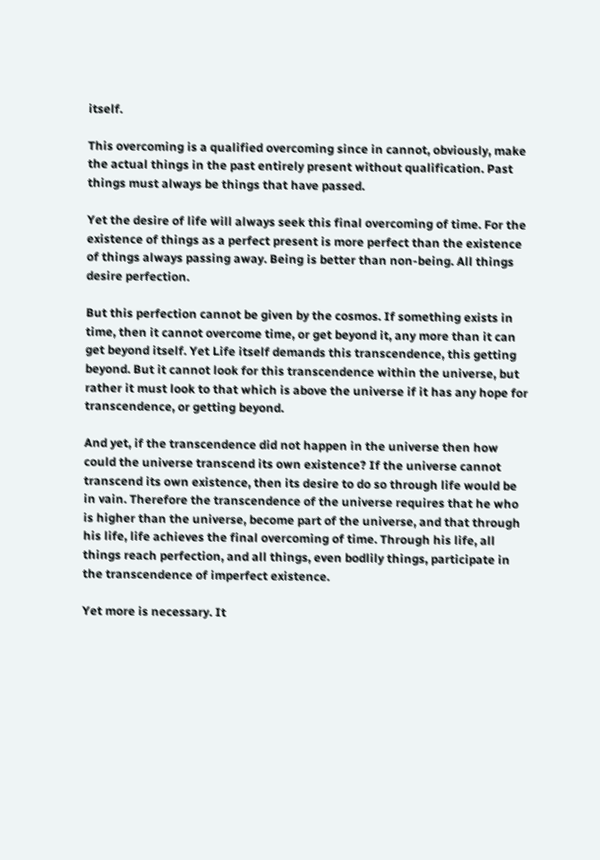itself.

This overcoming is a qualified overcoming since in cannot, obviously, make the actual things in the past entirely present without qualification. Past things must always be things that have passed.

Yet the desire of life will always seek this final overcoming of time. For the existence of things as a perfect present is more perfect than the existence of things always passing away. Being is better than non-being. All things desire perfection.

But this perfection cannot be given by the cosmos. If something exists in time, then it cannot overcome time, or get beyond it, any more than it can get beyond itself. Yet Life itself demands this transcendence, this getting beyond. But it cannot look for this transcendence within the universe, but rather it must look to that which is above the universe if it has any hope for transcendence, or getting beyond.

And yet, if the transcendence did not happen in the universe then how could the universe transcend its own existence? If the universe cannot transcend its own existence, then its desire to do so through life would be in vain. Therefore the transcendence of the universe requires that he who is higher than the universe, become part of the universe, and that through his life, life achieves the final overcoming of time. Through his life, all things reach perfection, and all things, even bodlily things, participate in the transcendence of imperfect existence.

Yet more is necessary. It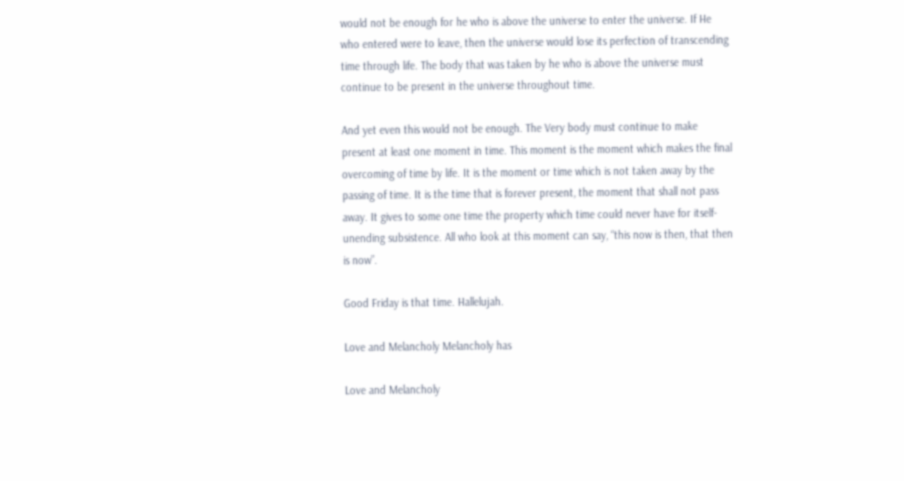would not be enough for he who is above the universe to enter the universe. If He who entered were to leave, then the universe would lose its perfection of transcending time through life. The body that was taken by he who is above the universe must continue to be present in the universe throughout time.

And yet even this would not be enough. The Very body must continue to make present at least one moment in time. This moment is the moment which makes the final overcoming of time by life. It is the moment or time which is not taken away by the passing of time. It is the time that is forever present, the moment that shall not pass away. It gives to some one time the property which time could never have for itself- unending subsistence. All who look at this moment can say, “this now is then, that then is now”.

Good Friday is that time. Hallelujah.

Love and Melancholy Melancholy has

Love and Melancholy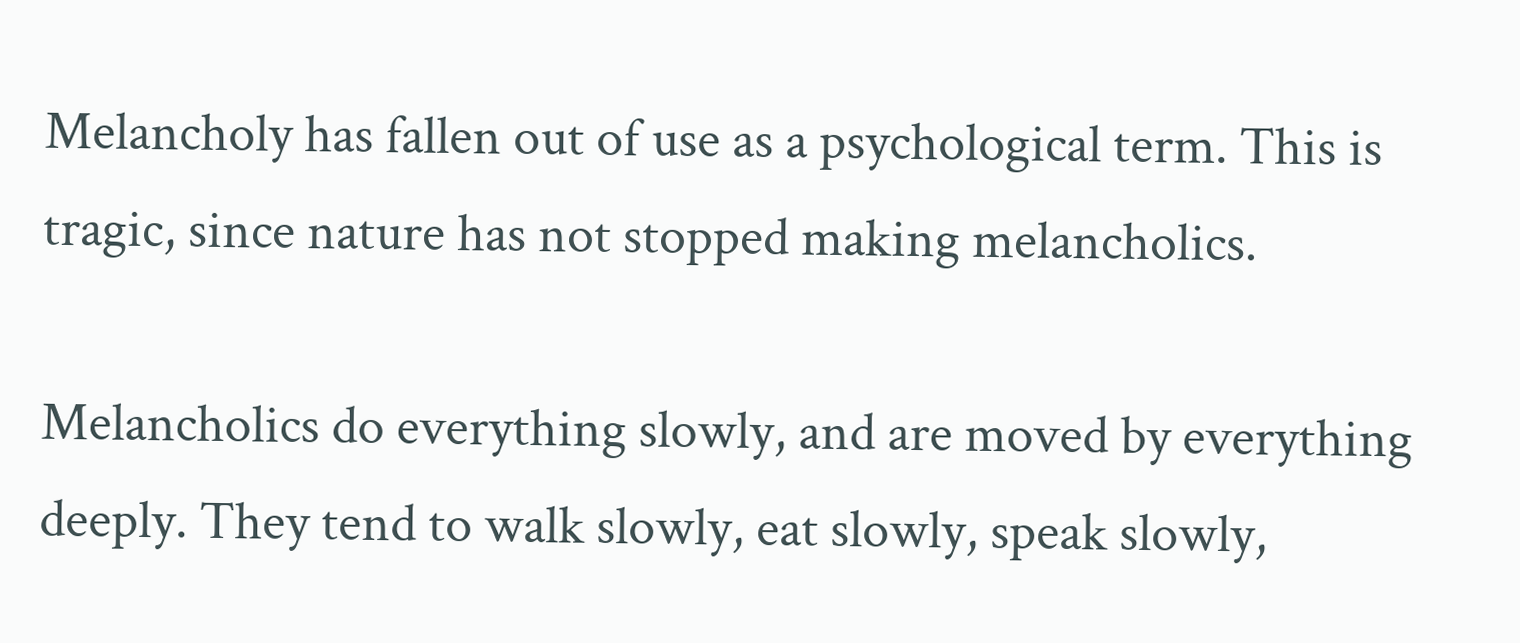Melancholy has fallen out of use as a psychological term. This is tragic, since nature has not stopped making melancholics.

Melancholics do everything slowly, and are moved by everything deeply. They tend to walk slowly, eat slowly, speak slowly,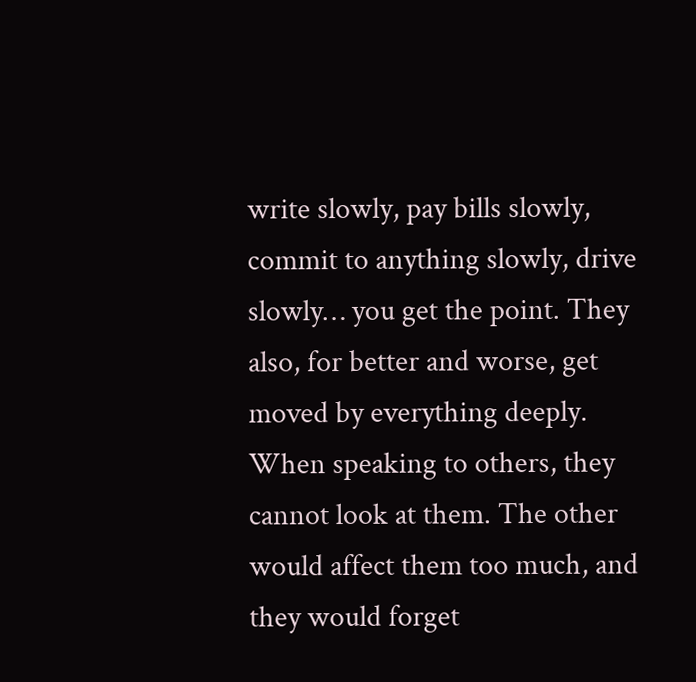write slowly, pay bills slowly, commit to anything slowly, drive slowly… you get the point. They also, for better and worse, get moved by everything deeply. When speaking to others, they cannot look at them. The other would affect them too much, and they would forget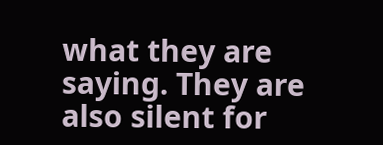what they are saying. They are also silent for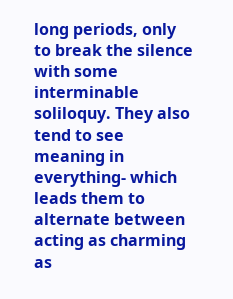long periods, only to break the silence with some interminable soliloquy. They also tend to see meaning in everything- which leads them to alternate between acting as charming as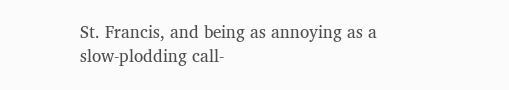St. Francis, and being as annoying as a slow-plodding call-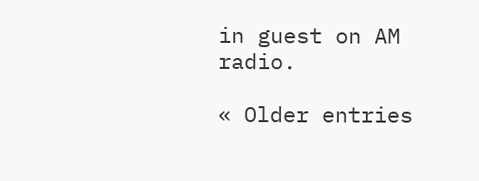in guest on AM radio.

« Older entries